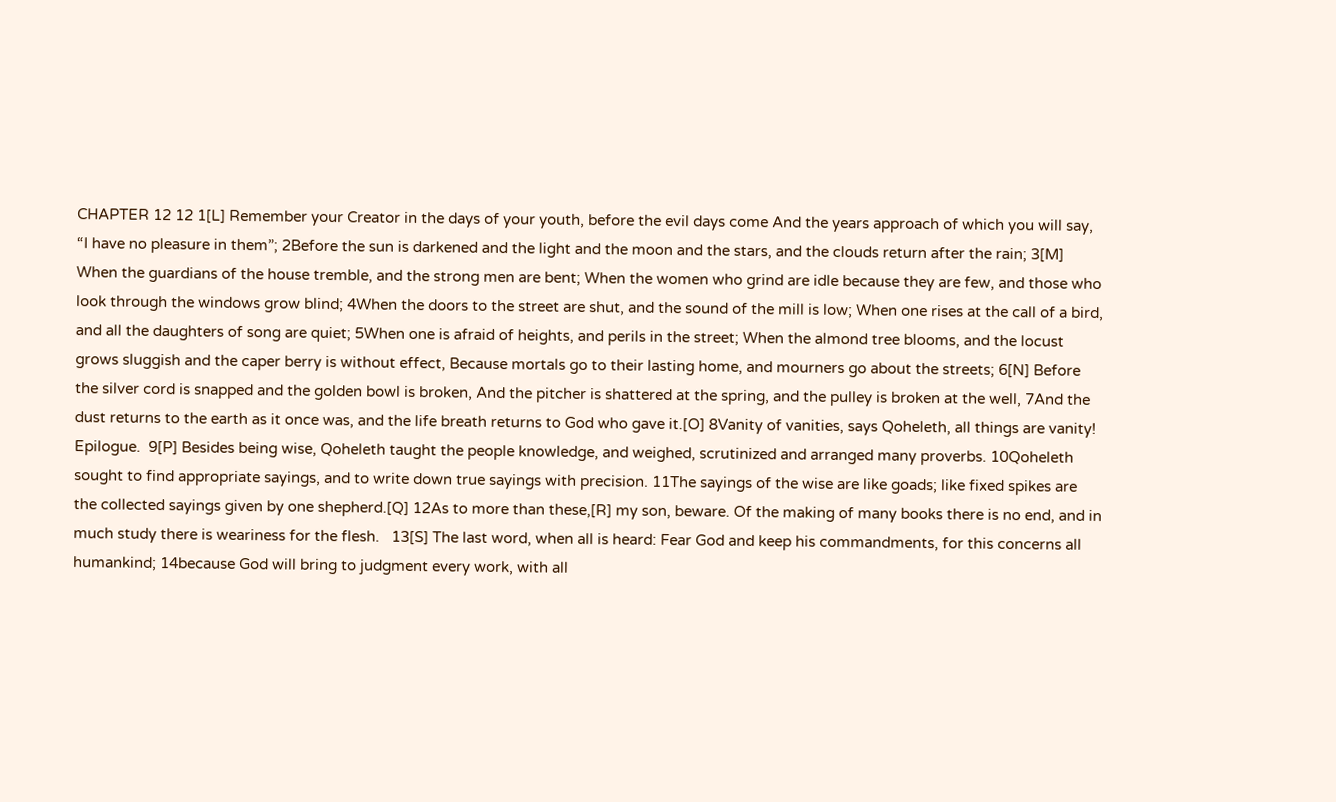CHAPTER 12 12 1[L] Remember your Creator in the days of your youth, before the evil days come And the years approach of which you will say, “I have no pleasure in them”; 2Before the sun is darkened and the light and the moon and the stars, and the clouds return after the rain; 3[M] When the guardians of the house tremble, and the strong men are bent; When the women who grind are idle because they are few, and those who look through the windows grow blind; 4When the doors to the street are shut, and the sound of the mill is low; When one rises at the call of a bird, and all the daughters of song are quiet; 5When one is afraid of heights, and perils in the street; When the almond tree blooms, and the locust grows sluggish and the caper berry is without effect, Because mortals go to their lasting home, and mourners go about the streets; 6[N] Before the silver cord is snapped and the golden bowl is broken, And the pitcher is shattered at the spring, and the pulley is broken at the well, 7And the dust returns to the earth as it once was, and the life breath returns to God who gave it.[O] 8Vanity of vanities, says Qoheleth, all things are vanity!     Epilogue.  9[P] Besides being wise, Qoheleth taught the people knowledge, and weighed, scrutinized and arranged many proverbs. 10Qoheleth sought to find appropriate sayings, and to write down true sayings with precision. 11The sayings of the wise are like goads; like fixed spikes are the collected sayings given by one shepherd.[Q] 12As to more than these,[R] my son, beware. Of the making of many books there is no end, and in much study there is weariness for the flesh.   13[S] The last word, when all is heard: Fear God and keep his commandments, for this concerns all humankind; 14because God will bring to judgment every work, with all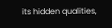its hidden qualities,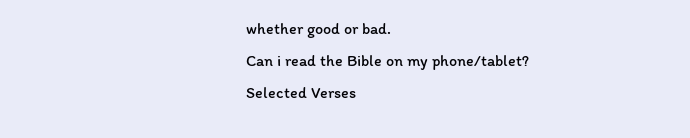whether good or bad.
Can i read the Bible on my phone/tablet?
Selected Verses